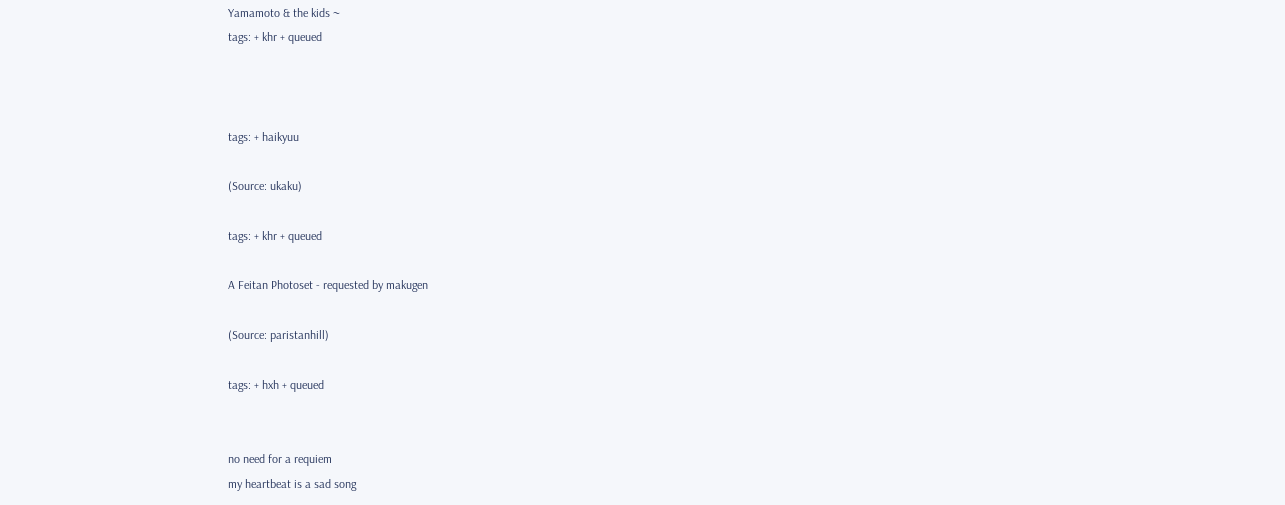Yamamoto & the kids ~
tags: + khr + queued



tags: + haikyuu

(Source: ukaku)

tags: + khr + queued

A Feitan Photoset - requested by makugen

(Source: paristanhill)

tags: + hxh + queued


no need for a requiem
my heartbeat is a sad song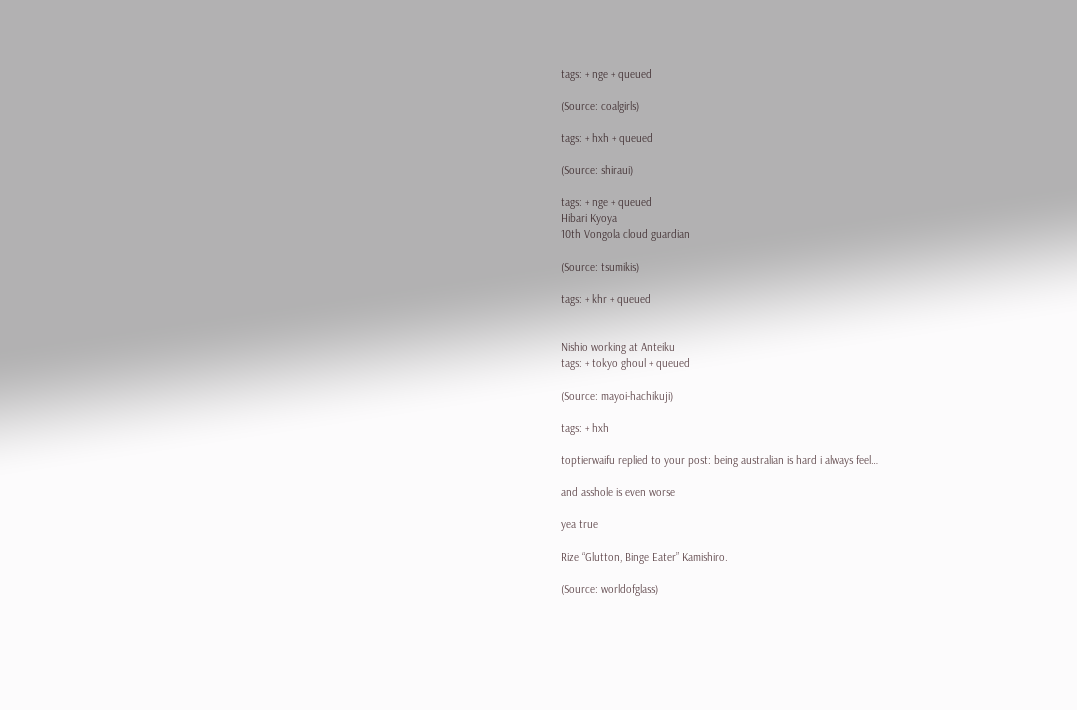tags: + nge + queued

(Source: coalgirls)

tags: + hxh + queued

(Source: shiraui)

tags: + nge + queued
Hibari Kyoya
10th Vongola cloud guardian

(Source: tsumikis)

tags: + khr + queued


Nishio working at Anteiku
tags: + tokyo ghoul + queued

(Source: mayoi-hachikuji)

tags: + hxh

toptierwaifu replied to your post: being australian is hard i always feel…

and asshole is even worse

yea true

Rize “Glutton, Binge Eater” Kamishiro.

(Source: worldofglass)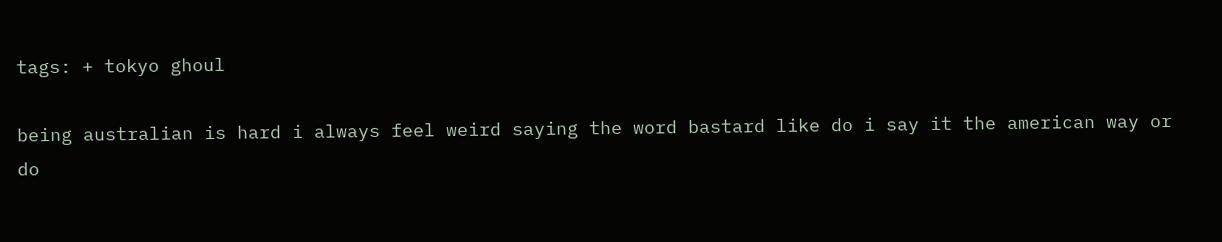tags: + tokyo ghoul

being australian is hard i always feel weird saying the word bastard like do i say it the american way or do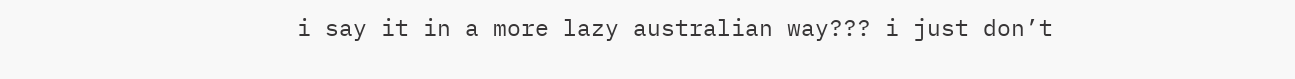i say it in a more lazy australian way??? i just don’t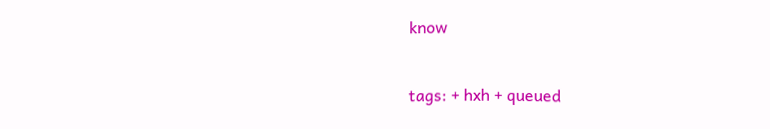know


tags: + hxh + queued